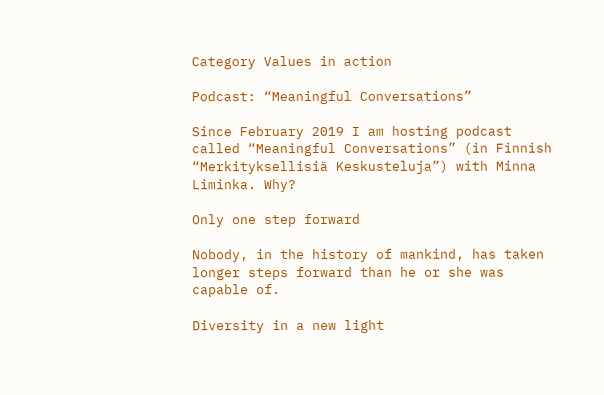Category Values in action

Podcast: “Meaningful Conversations”

Since February 2019 I am hosting podcast called “Meaningful Conversations” (in Finnish “Merkityksellisiä Keskusteluja”) with Minna Liminka. Why?

Only one step forward

Nobody, in the history of mankind, has taken longer steps forward than he or she was capable of.

Diversity in a new light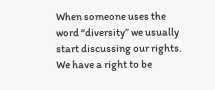When someone uses the word “diversity” we usually start discussing our rights. We have a right to be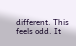different. This feels odd. It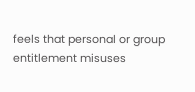feels that personal or group entitlement misuses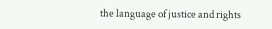the language of justice and rights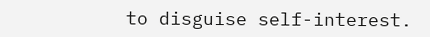to disguise self-interest.